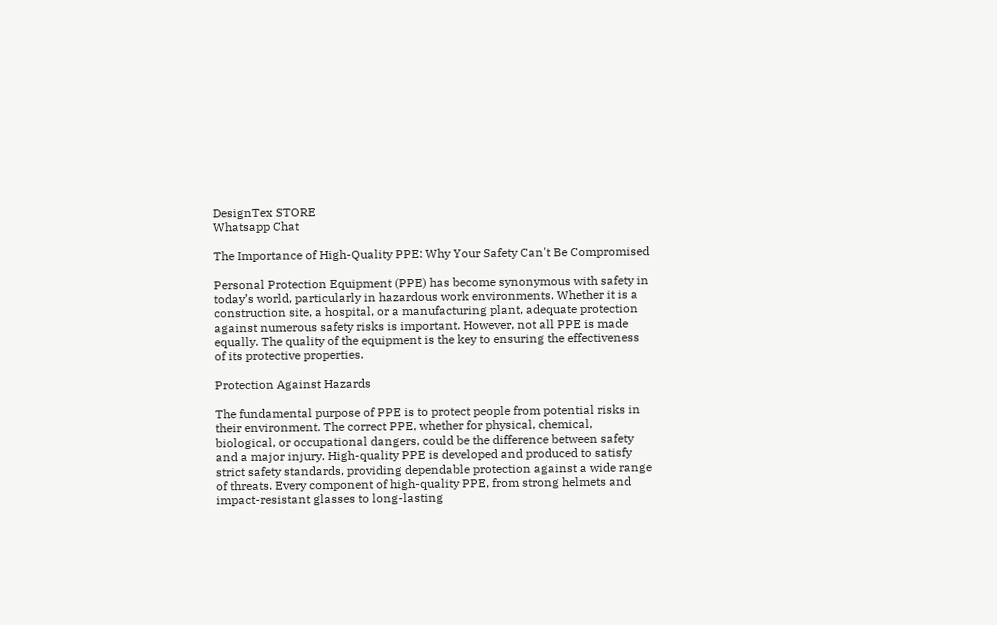DesignTex STORE
Whatsapp Chat

The Importance of High-Quality PPE: Why Your Safety Can't Be Compromised

Personal Protection Equipment (PPE) has become synonymous with safety in today’s world, particularly in hazardous work environments. Whether it is a construction site, a hospital, or a manufacturing plant, adequate protection against numerous safety risks is important. However, not all PPE is made equally. The quality of the equipment is the key to ensuring the effectiveness of its protective properties.

Protection Against Hazards

The fundamental purpose of PPE is to protect people from potential risks in their environment. The correct PPE, whether for physical, chemical, biological, or occupational dangers, could be the difference between safety and a major injury. High-quality PPE is developed and produced to satisfy strict safety standards, providing dependable protection against a wide range of threats. Every component of high-quality PPE, from strong helmets and impact-resistant glasses to long-lasting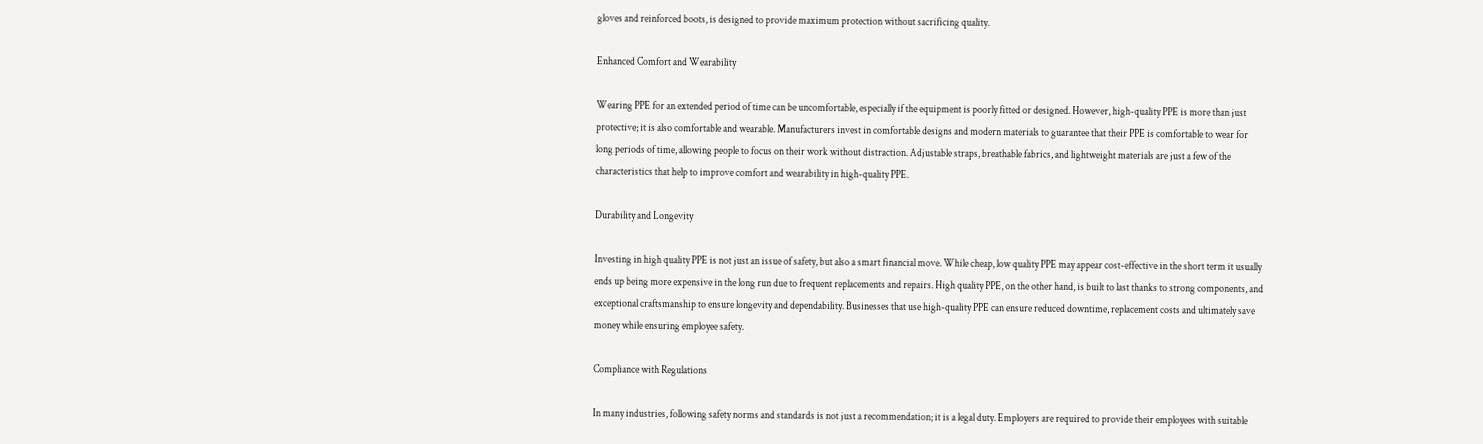gloves and reinforced boots, is designed to provide maximum protection without sacrificing quality.

Enhanced Comfort and Wearability

Wearing PPE for an extended period of time can be uncomfortable, especially if the equipment is poorly fitted or designed. However, high-quality PPE is more than just protective; it is also comfortable and wearable. Manufacturers invest in comfortable designs and modern materials to guarantee that their PPE is comfortable to wear for long periods of time, allowing people to focus on their work without distraction. Adjustable straps, breathable fabrics, and lightweight materials are just a few of the characteristics that help to improve comfort and wearability in high-quality PPE.

Durability and Longevity

Investing in high quality PPE is not just an issue of safety, but also a smart financial move. While cheap, low quality PPE may appear cost-effective in the short term it usually ends up being more expensive in the long run due to frequent replacements and repairs. High quality PPE, on the other hand, is built to last thanks to strong components, and exceptional craftsmanship to ensure longevity and dependability. Businesses that use high-quality PPE can ensure reduced downtime, replacement costs and ultimately save money while ensuring employee safety.

Compliance with Regulations

In many industries, following safety norms and standards is not just a recommendation; it is a legal duty. Employers are required to provide their employees with suitable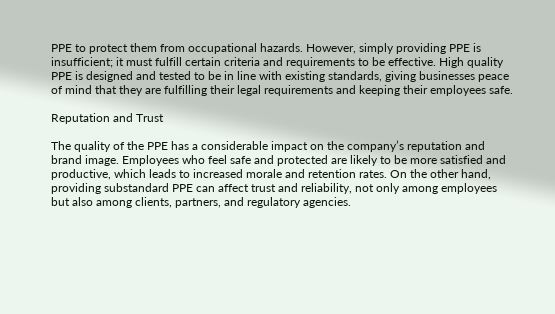PPE to protect them from occupational hazards. However, simply providing PPE is insufficient; it must fulfill certain criteria and requirements to be effective. High quality PPE is designed and tested to be in line with existing standards, giving businesses peace of mind that they are fulfilling their legal requirements and keeping their employees safe.

Reputation and Trust

The quality of the PPE has a considerable impact on the company’s reputation and brand image. Employees who feel safe and protected are likely to be more satisfied and productive, which leads to increased morale and retention rates. On the other hand, providing substandard PPE can affect trust and reliability, not only among employees but also among clients, partners, and regulatory agencies.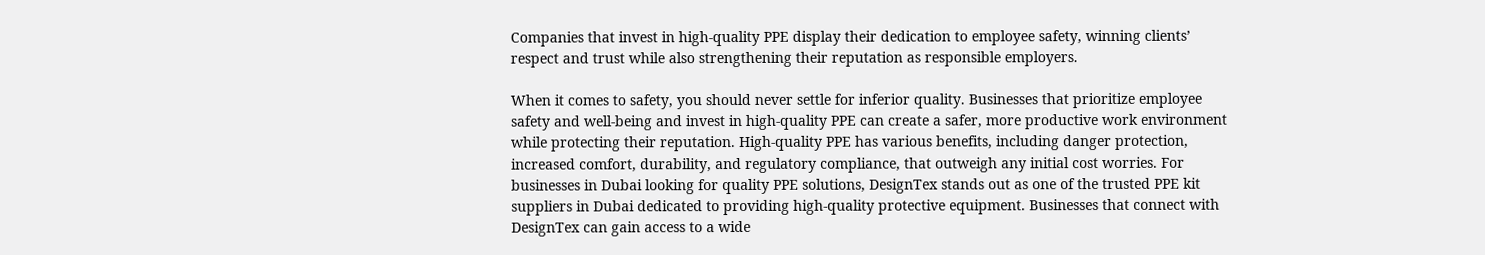Companies that invest in high-quality PPE display their dedication to employee safety, winning clients’ respect and trust while also strengthening their reputation as responsible employers.

When it comes to safety, you should never settle for inferior quality. Businesses that prioritize employee safety and well-being and invest in high-quality PPE can create a safer, more productive work environment while protecting their reputation. High-quality PPE has various benefits, including danger protection, increased comfort, durability, and regulatory compliance, that outweigh any initial cost worries. For businesses in Dubai looking for quality PPE solutions, DesignTex stands out as one of the trusted PPE kit suppliers in Dubai dedicated to providing high-quality protective equipment. Businesses that connect with DesignTex can gain access to a wide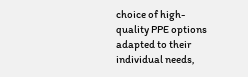choice of high-quality PPE options adapted to their individual needs,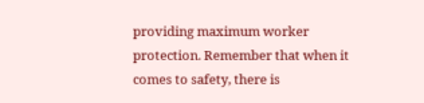providing maximum worker protection. Remember that when it comes to safety, there is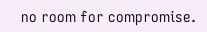no room for compromise.